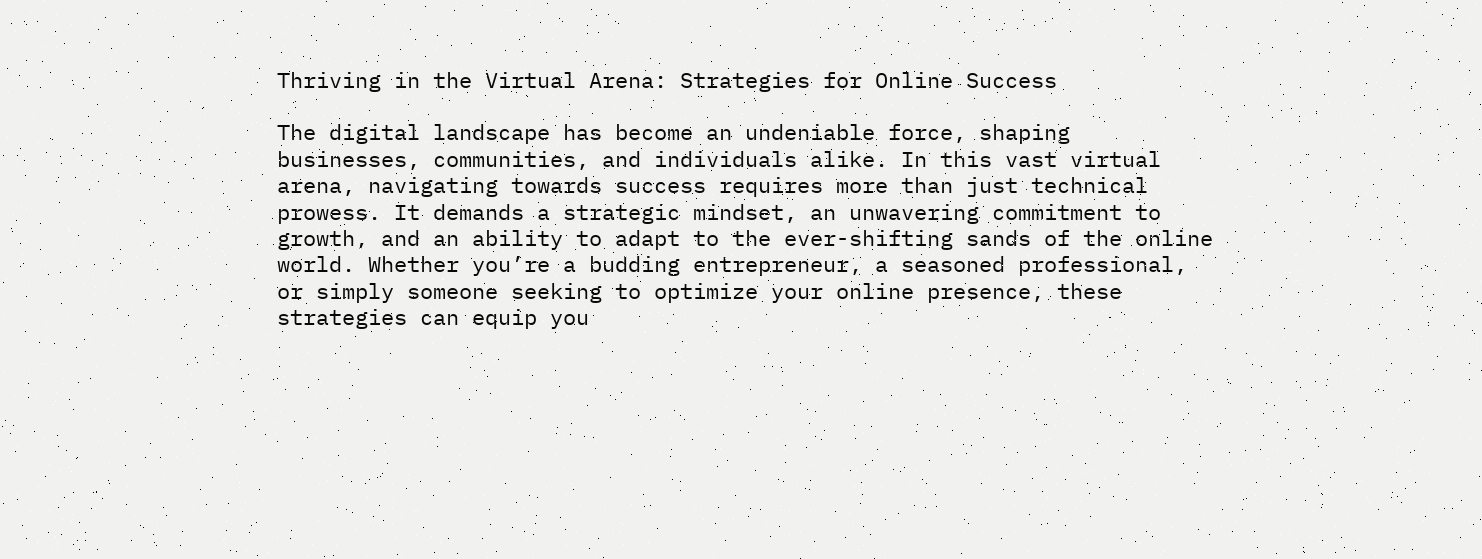Thriving in the Virtual Arena: Strategies for Online Success

The digital landscape has become an undeniable force, shaping businesses, communities, and individuals alike. In this vast virtual arena, navigating towards success requires more than just technical prowess. It demands a strategic mindset, an unwavering commitment to growth, and an ability to adapt to the ever-shifting sands of the online world. Whether you’re a budding entrepreneur, a seasoned professional, or simply someone seeking to optimize your online presence, these strategies can equip you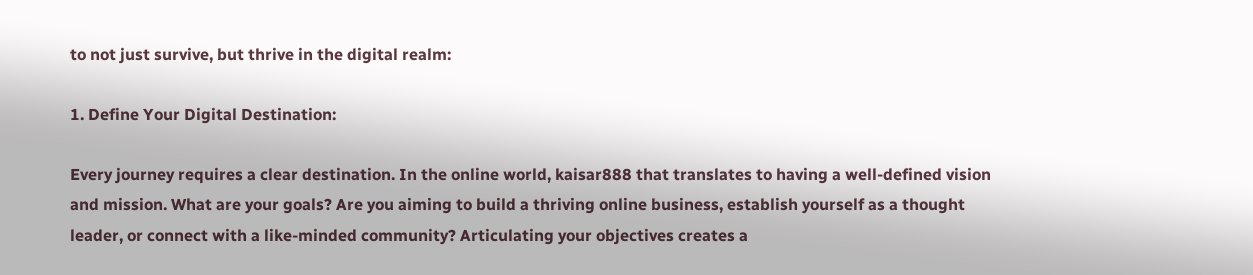to not just survive, but thrive in the digital realm:

1. Define Your Digital Destination:

Every journey requires a clear destination. In the online world, kaisar888 that translates to having a well-defined vision and mission. What are your goals? Are you aiming to build a thriving online business, establish yourself as a thought leader, or connect with a like-minded community? Articulating your objectives creates a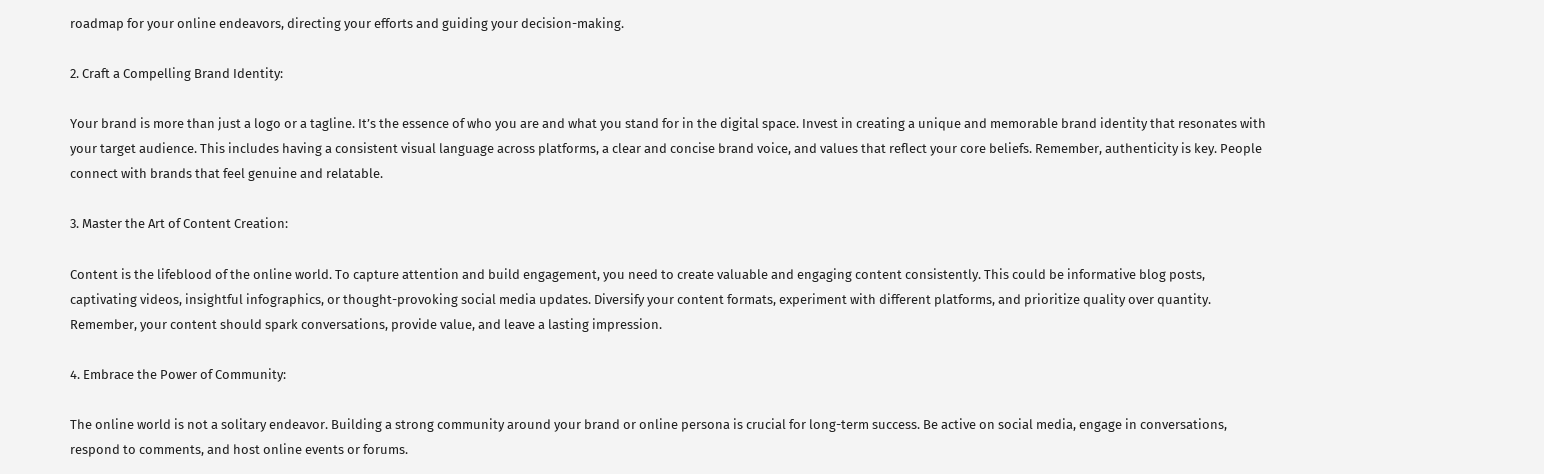roadmap for your online endeavors, directing your efforts and guiding your decision-making.

2. Craft a Compelling Brand Identity:

Your brand is more than just a logo or a tagline. It’s the essence of who you are and what you stand for in the digital space. Invest in creating a unique and memorable brand identity that resonates with your target audience. This includes having a consistent visual language across platforms, a clear and concise brand voice, and values that reflect your core beliefs. Remember, authenticity is key. People connect with brands that feel genuine and relatable.

3. Master the Art of Content Creation:

Content is the lifeblood of the online world. To capture attention and build engagement, you need to create valuable and engaging content consistently. This could be informative blog posts, captivating videos, insightful infographics, or thought-provoking social media updates. Diversify your content formats, experiment with different platforms, and prioritize quality over quantity. Remember, your content should spark conversations, provide value, and leave a lasting impression.

4. Embrace the Power of Community:

The online world is not a solitary endeavor. Building a strong community around your brand or online persona is crucial for long-term success. Be active on social media, engage in conversations, respond to comments, and host online events or forums.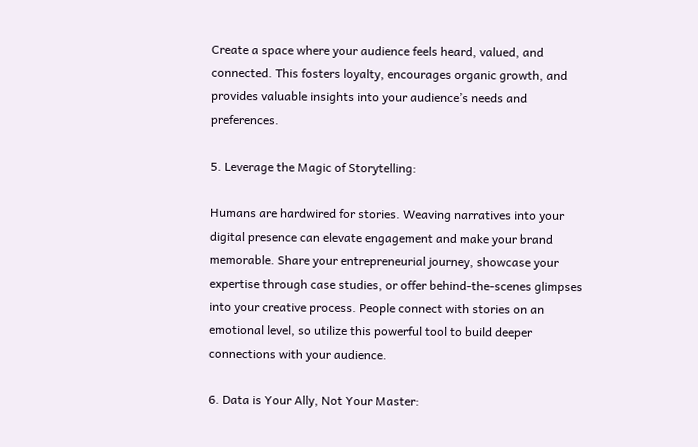Create a space where your audience feels heard, valued, and connected. This fosters loyalty, encourages organic growth, and provides valuable insights into your audience’s needs and preferences.

5. Leverage the Magic of Storytelling:

Humans are hardwired for stories. Weaving narratives into your digital presence can elevate engagement and make your brand memorable. Share your entrepreneurial journey, showcase your expertise through case studies, or offer behind-the-scenes glimpses into your creative process. People connect with stories on an emotional level, so utilize this powerful tool to build deeper connections with your audience.

6. Data is Your Ally, Not Your Master: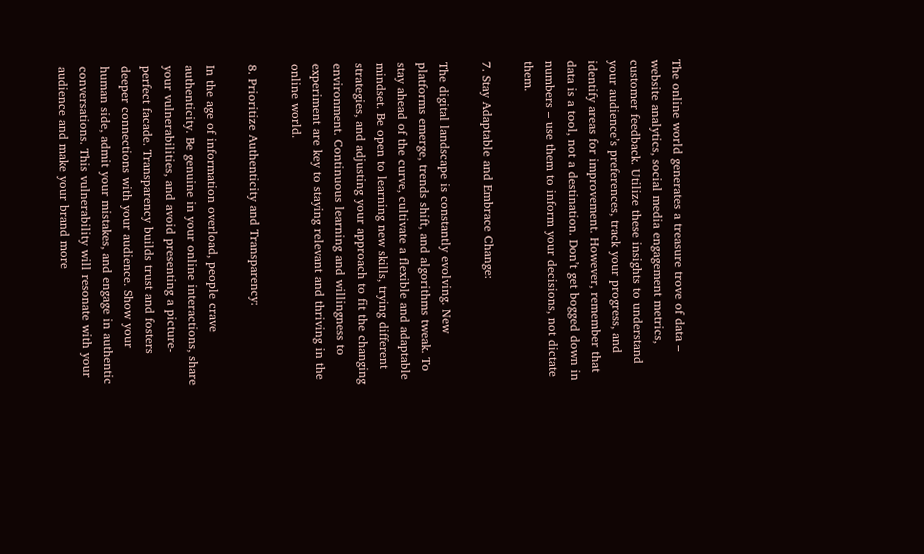The online world generates a treasure trove of data – website analytics, social media engagement metrics, customer feedback. Utilize these insights to understand your audience’s preferences, track your progress, and identify areas for improvement. However, remember that data is a tool, not a destination. Don’t get bogged down in numbers – use them to inform your decisions, not dictate them.

7. Stay Adaptable and Embrace Change:

The digital landscape is constantly evolving. New platforms emerge, trends shift, and algorithms tweak. To stay ahead of the curve, cultivate a flexible and adaptable mindset. Be open to learning new skills, trying different strategies, and adjusting your approach to fit the changing environment. Continuous learning and willingness to experiment are key to staying relevant and thriving in the online world.

8. Prioritize Authenticity and Transparency:

In the age of information overload, people crave authenticity. Be genuine in your online interactions, share your vulnerabilities, and avoid presenting a picture-perfect facade. Transparency builds trust and fosters deeper connections with your audience. Show your human side, admit your mistakes, and engage in authentic conversations. This vulnerability will resonate with your audience and make your brand more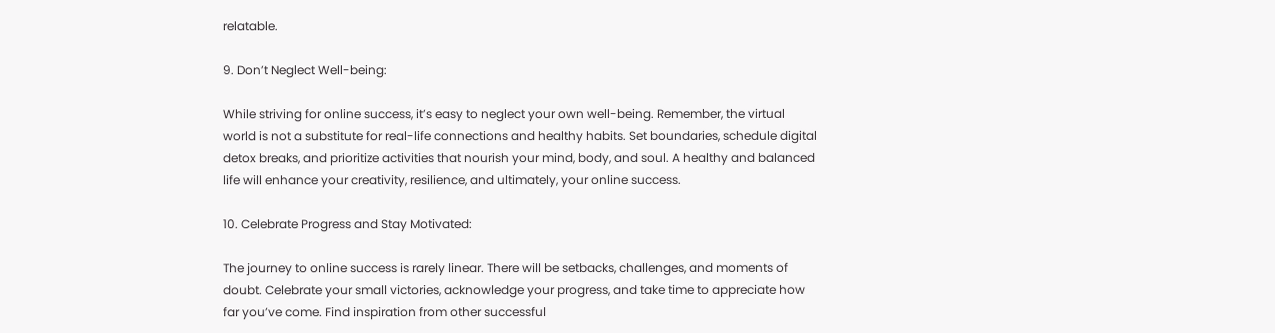relatable.

9. Don’t Neglect Well-being:

While striving for online success, it’s easy to neglect your own well-being. Remember, the virtual world is not a substitute for real-life connections and healthy habits. Set boundaries, schedule digital detox breaks, and prioritize activities that nourish your mind, body, and soul. A healthy and balanced life will enhance your creativity, resilience, and ultimately, your online success.

10. Celebrate Progress and Stay Motivated:

The journey to online success is rarely linear. There will be setbacks, challenges, and moments of doubt. Celebrate your small victories, acknowledge your progress, and take time to appreciate how far you’ve come. Find inspiration from other successful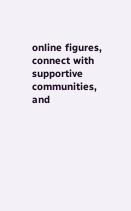online figures, connect with supportive communities, and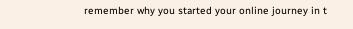remember why you started your online journey in t